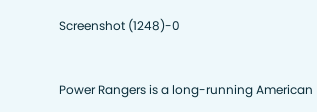Screenshot (1248)-0


Power Rangers is a long-running American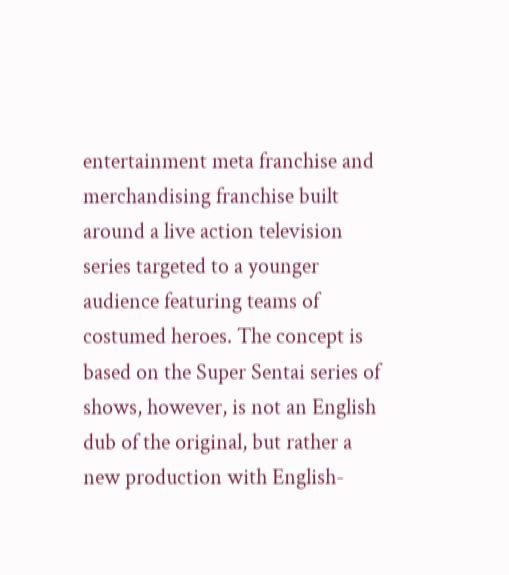entertainment meta franchise and merchandising franchise built around a live action television series targeted to a younger audience featuring teams of costumed heroes. The concept is based on the Super Sentai series of shows, however, is not an English dub of the original, but rather a new production with English-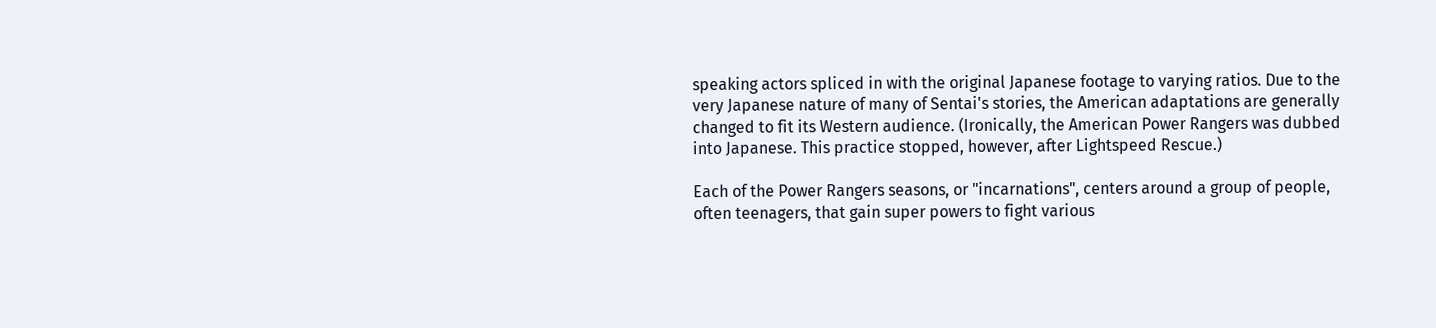speaking actors spliced in with the original Japanese footage to varying ratios. Due to the very Japanese nature of many of Sentai's stories, the American adaptations are generally changed to fit its Western audience. (Ironically, the American Power Rangers was dubbed into Japanese. This practice stopped, however, after Lightspeed Rescue.)

Each of the Power Rangers seasons, or "incarnations", centers around a group of people, often teenagers, that gain super powers to fight various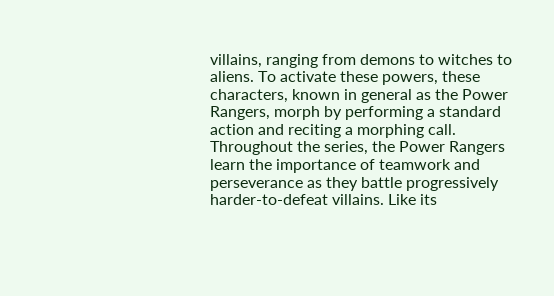villains, ranging from demons to witches to aliens. To activate these powers, these characters, known in general as the Power Rangers, morph by performing a standard action and reciting a morphing call. Throughout the series, the Power Rangers learn the importance of teamwork and perseverance as they battle progressively harder-to-defeat villains. Like its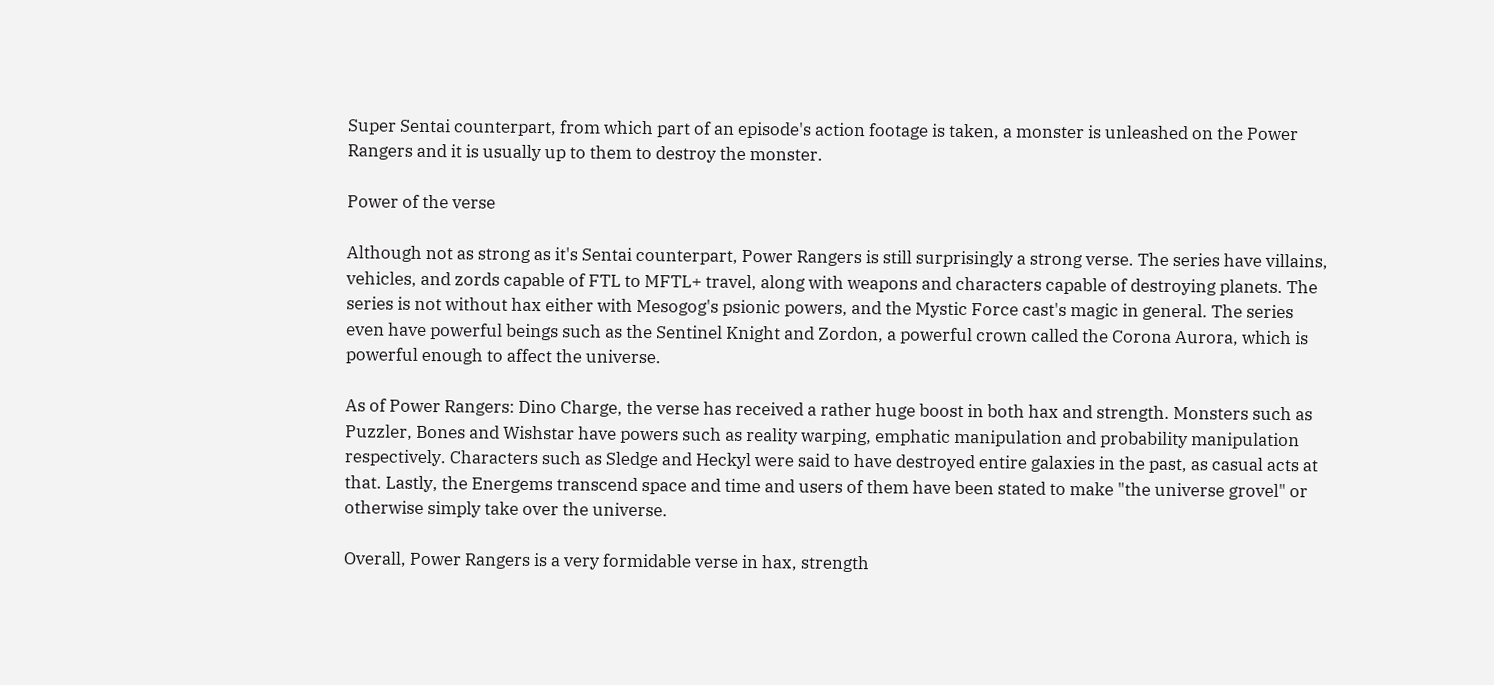Super Sentai counterpart, from which part of an episode's action footage is taken, a monster is unleashed on the Power Rangers and it is usually up to them to destroy the monster.

Power of the verse

Although not as strong as it's Sentai counterpart, Power Rangers is still surprisingly a strong verse. The series have villains, vehicles, and zords capable of FTL to MFTL+ travel, along with weapons and characters capable of destroying planets. The series is not without hax either with Mesogog's psionic powers, and the Mystic Force cast's magic in general. The series even have powerful beings such as the Sentinel Knight and Zordon, a powerful crown called the Corona Aurora, which is powerful enough to affect the universe.

As of Power Rangers: Dino Charge, the verse has received a rather huge boost in both hax and strength. Monsters such as Puzzler, Bones and Wishstar have powers such as reality warping, emphatic manipulation and probability manipulation respectively. Characters such as Sledge and Heckyl were said to have destroyed entire galaxies in the past, as casual acts at that. Lastly, the Energems transcend space and time and users of them have been stated to make "the universe grovel" or otherwise simply take over the universe.

Overall, Power Rangers is a very formidable verse in hax, strength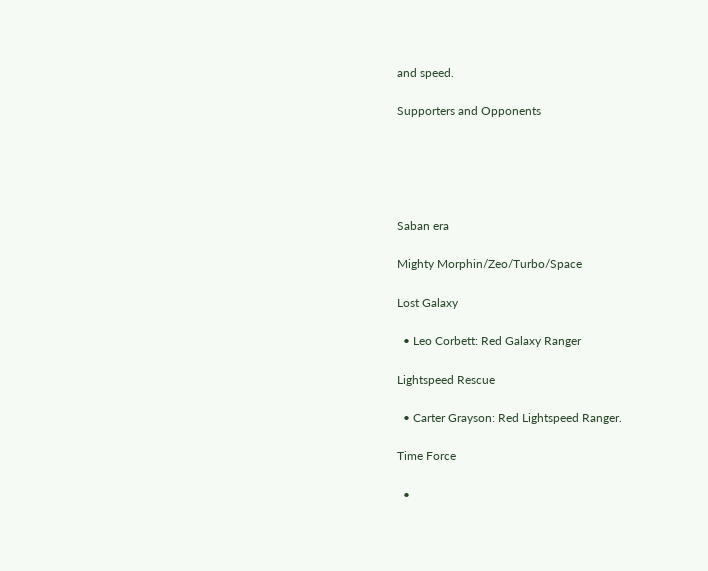and speed.

Supporters and Opponents





Saban era

Mighty Morphin/Zeo/Turbo/Space

Lost Galaxy

  • Leo Corbett: Red Galaxy Ranger

Lightspeed Rescue

  • Carter Grayson: Red Lightspeed Ranger.

Time Force

  •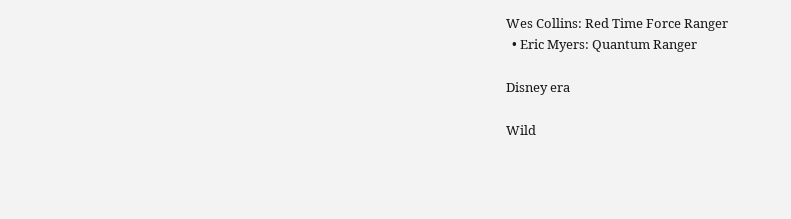Wes Collins: Red Time Force Ranger
  • Eric Myers: Quantum Ranger

Disney era

Wild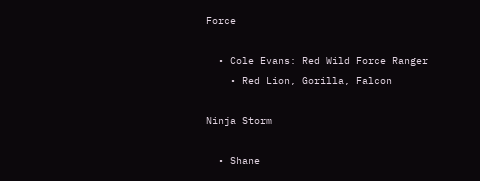Force

  • Cole Evans: Red Wild Force Ranger
    • Red Lion, Gorilla, Falcon

Ninja Storm

  • Shane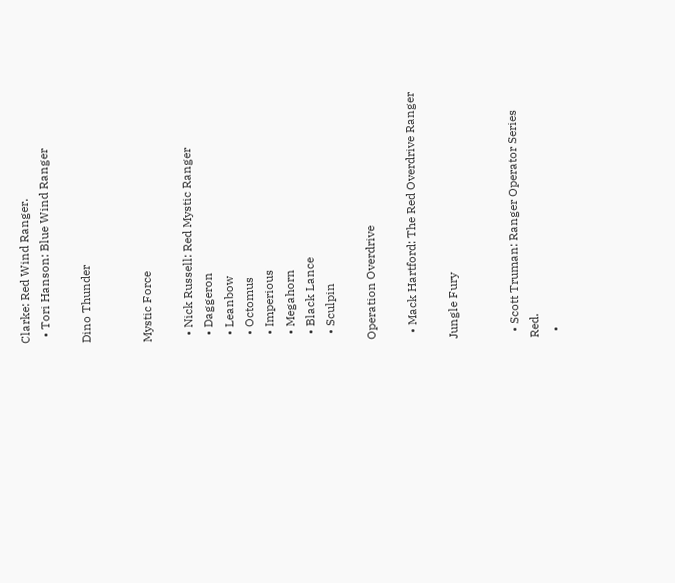Clarke: Red Wind Ranger.
  • Tori Hanson: Blue Wind Ranger

Dino Thunder


Mystic Force

  • Nick Russell: Red Mystic Ranger
  • Daggeron
  • Leanbow
  • Octomus
  • Imperious
  • Megahorn
  • Black Lance
  • Sculpin

Operation Overdrive

  • Mack Hartford: The Red Overdrive Ranger

Jungle Fury


  • Scott Truman: Ranger Operator Series Red.
  •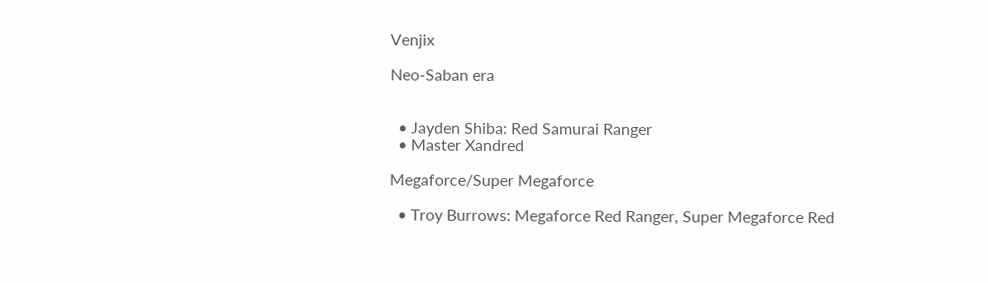Venjix

Neo-Saban era


  • Jayden Shiba: Red Samurai Ranger
  • Master Xandred

Megaforce/Super Megaforce

  • Troy Burrows: Megaforce Red Ranger, Super Megaforce Red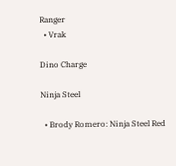Ranger
  • Vrak

Dino Charge

Ninja Steel

  • Brody Romero: Ninja Steel Red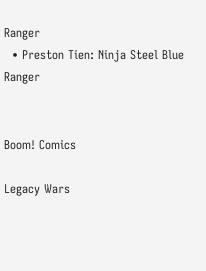Ranger
  • Preston Tien: Ninja Steel Blue Ranger


Boom! Comics

Legacy Wars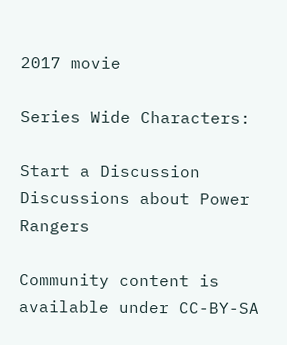2017 movie

Series Wide Characters:

Start a Discussion Discussions about Power Rangers

Community content is available under CC-BY-SA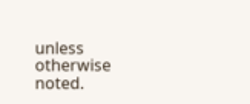unless otherwise noted.